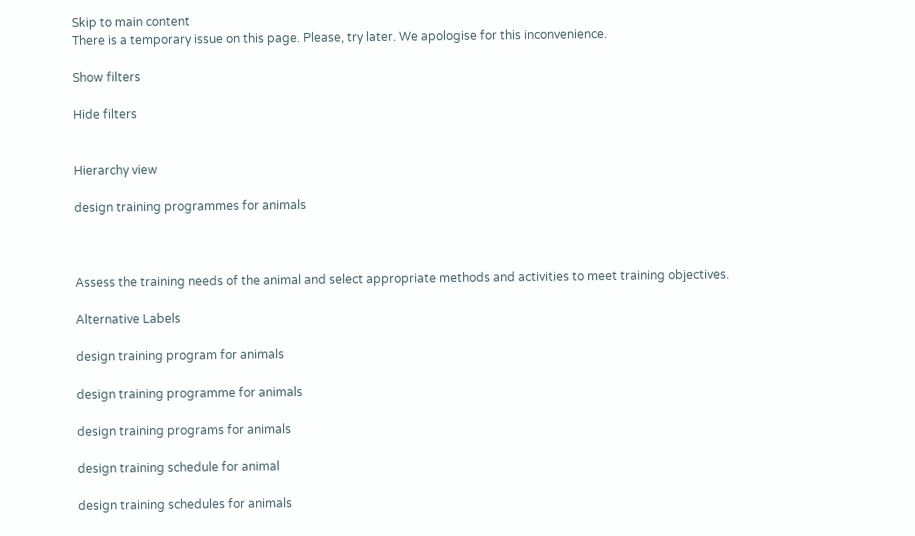Skip to main content
There is a temporary issue on this page. Please, try later. We apologise for this inconvenience.

Show filters

Hide filters


Hierarchy view

design training programmes for animals



Assess the training needs of the animal and select appropriate methods and activities to meet training objectives.

Alternative Labels

design training program for animals

design training programme for animals

design training programs for animals

design training schedule for animal

design training schedules for animals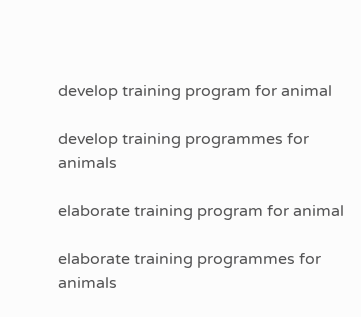develop training program for animal

develop training programmes for animals

elaborate training program for animal

elaborate training programmes for animals